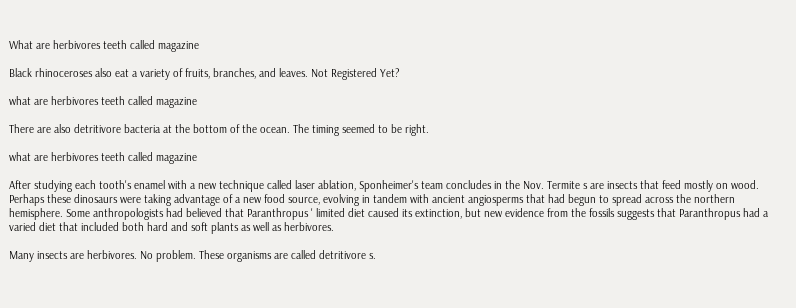What are herbivores teeth called magazine

Black rhinoceroses also eat a variety of fruits, branches, and leaves. Not Registered Yet?

what are herbivores teeth called magazine

There are also detritivore bacteria at the bottom of the ocean. The timing seemed to be right.

what are herbivores teeth called magazine

After studying each tooth's enamel with a new technique called laser ablation, Sponheimer's team concludes in the Nov. Termite s are insects that feed mostly on wood. Perhaps these dinosaurs were taking advantage of a new food source, evolving in tandem with ancient angiosperms that had begun to spread across the northern hemisphere. Some anthropologists had believed that Paranthropus ' limited diet caused its extinction, but new evidence from the fossils suggests that Paranthropus had a varied diet that included both hard and soft plants as well as herbivores.

Many insects are herbivores. No problem. These organisms are called detritivore s.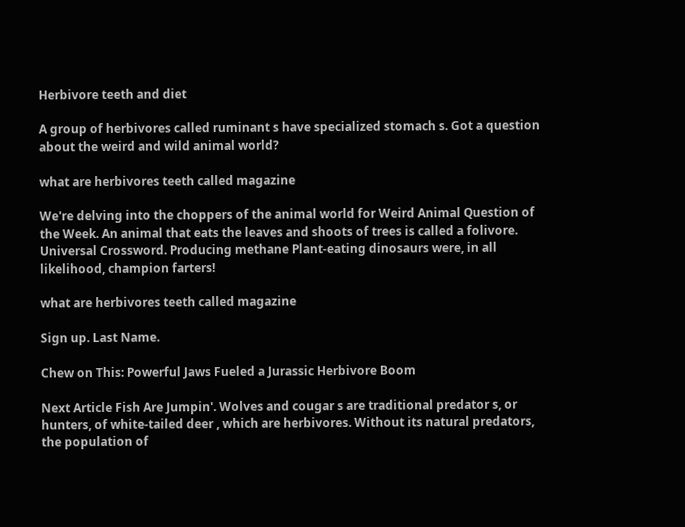Herbivore teeth and diet

A group of herbivores called ruminant s have specialized stomach s. Got a question about the weird and wild animal world?

what are herbivores teeth called magazine

We're delving into the choppers of the animal world for Weird Animal Question of the Week. An animal that eats the leaves and shoots of trees is called a folivore. Universal Crossword. Producing methane Plant-eating dinosaurs were, in all likelihood, champion farters!

what are herbivores teeth called magazine

Sign up. Last Name.

Chew on This: Powerful Jaws Fueled a Jurassic Herbivore Boom

Next Article Fish Are Jumpin'. Wolves and cougar s are traditional predator s, or hunters, of white-tailed deer , which are herbivores. Without its natural predators, the population of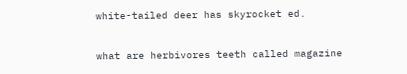white-tailed deer has skyrocket ed.

what are herbivores teeth called magazine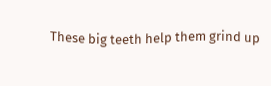These big teeth help them grind up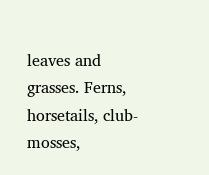leaves and grasses. Ferns, horsetails, club-mosses,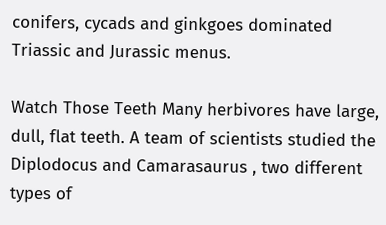conifers, cycads and ginkgoes dominated Triassic and Jurassic menus.

Watch Those Teeth Many herbivores have large, dull, flat teeth. A team of scientists studied the Diplodocus and Camarasaurus , two different types of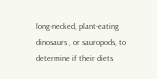long-necked, plant-eating dinosaurs , or sauropods, to determine if their diets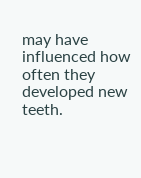may have influenced how often they developed new teeth.